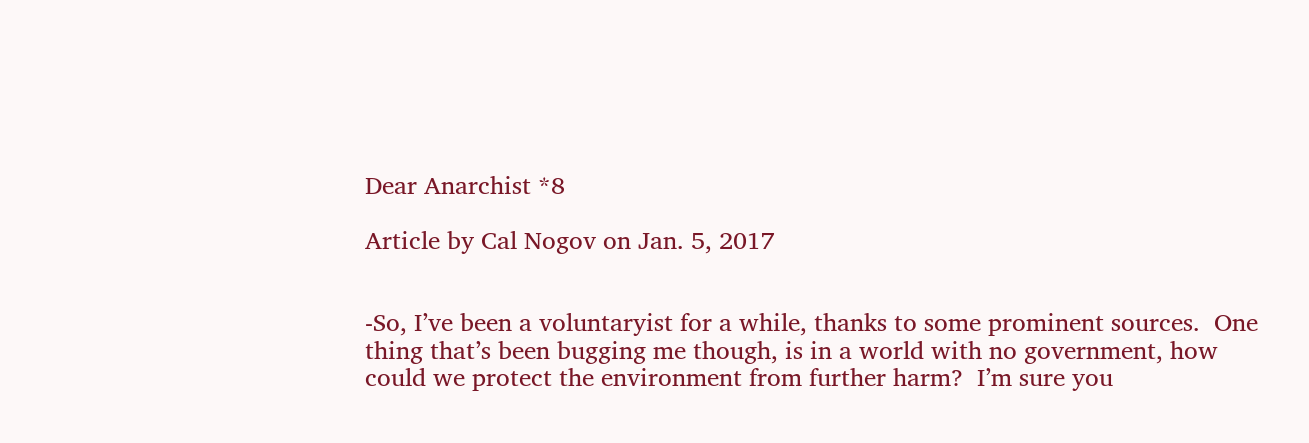Dear Anarchist *8

Article by Cal Nogov on Jan. 5, 2017


-So, I’ve been a voluntaryist for a while, thanks to some prominent sources.  One thing that’s been bugging me though, is in a world with no government, how could we protect the environment from further harm?  I’m sure you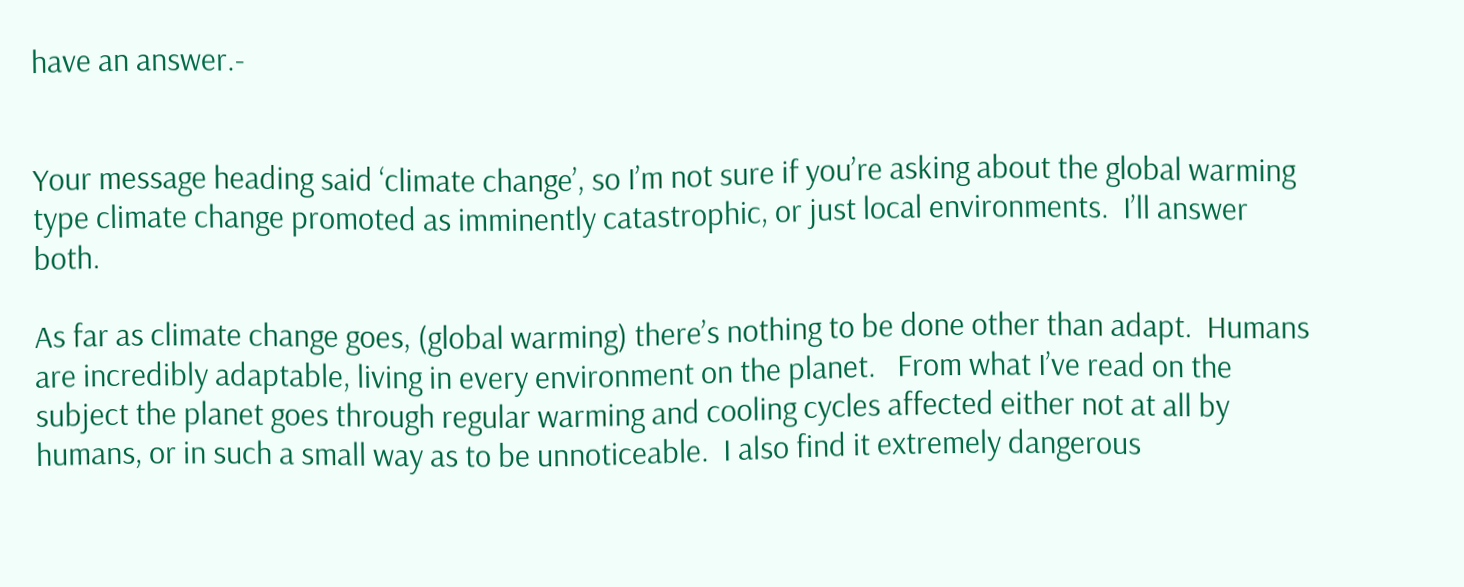have an answer.-


Your message heading said ‘climate change’, so I’m not sure if you’re asking about the global warming type climate change promoted as imminently catastrophic, or just local environments.  I’ll answer both.

As far as climate change goes, (global warming) there’s nothing to be done other than adapt.  Humans are incredibly adaptable, living in every environment on the planet.   From what I’ve read on the subject the planet goes through regular warming and cooling cycles affected either not at all by humans, or in such a small way as to be unnoticeable.  I also find it extremely dangerous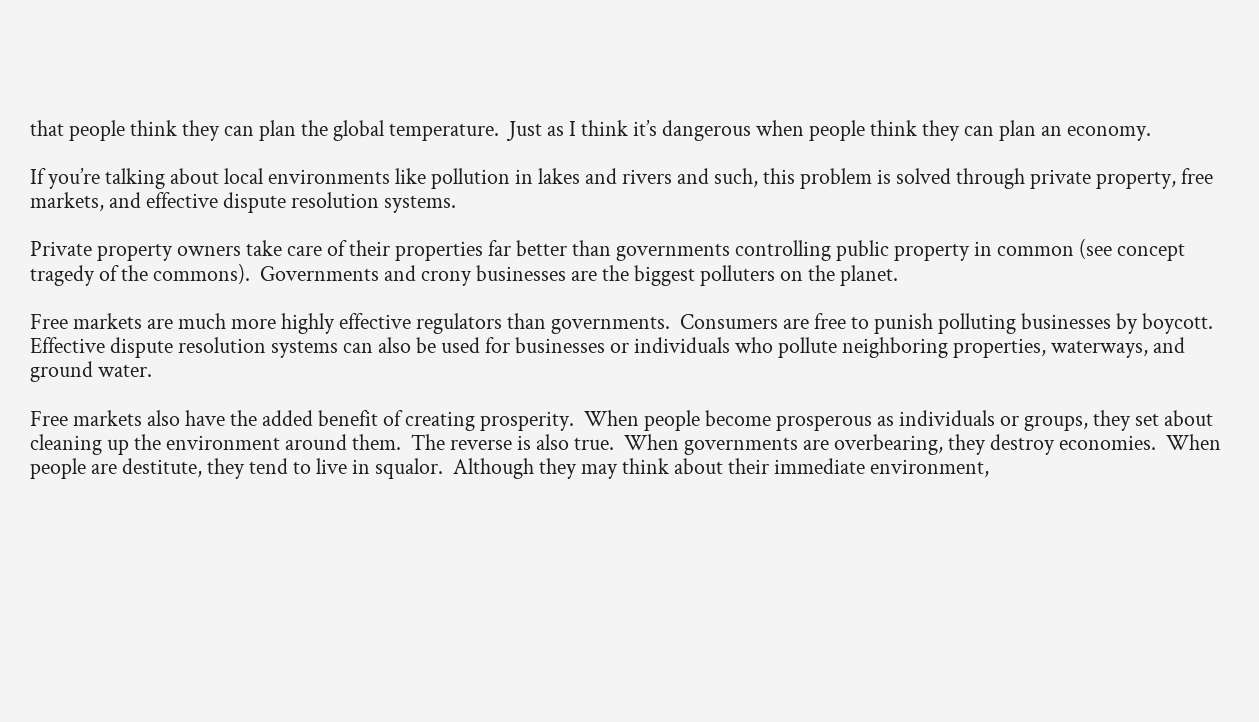that people think they can plan the global temperature.  Just as I think it’s dangerous when people think they can plan an economy.

If you’re talking about local environments like pollution in lakes and rivers and such, this problem is solved through private property, free markets, and effective dispute resolution systems.

Private property owners take care of their properties far better than governments controlling public property in common (see concept tragedy of the commons).  Governments and crony businesses are the biggest polluters on the planet.

Free markets are much more highly effective regulators than governments.  Consumers are free to punish polluting businesses by boycott.  Effective dispute resolution systems can also be used for businesses or individuals who pollute neighboring properties, waterways, and ground water.

Free markets also have the added benefit of creating prosperity.  When people become prosperous as individuals or groups, they set about cleaning up the environment around them.  The reverse is also true.  When governments are overbearing, they destroy economies.  When people are destitute, they tend to live in squalor.  Although they may think about their immediate environment,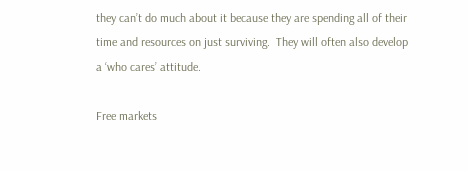they can’t do much about it because they are spending all of their time and resources on just surviving.  They will often also develop a ‘who cares’ attitude.

Free markets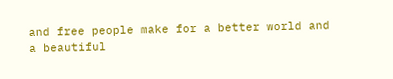and free people make for a better world and a beautiful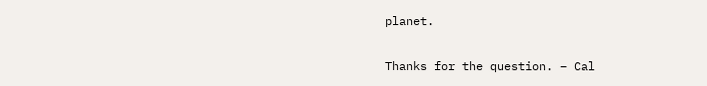planet.

Thanks for the question. – Cal